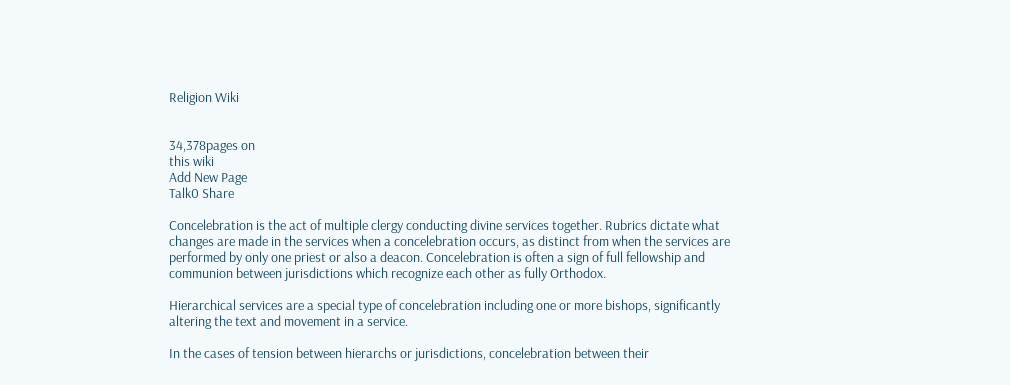Religion Wiki


34,378pages on
this wiki
Add New Page
Talk0 Share

Concelebration is the act of multiple clergy conducting divine services together. Rubrics dictate what changes are made in the services when a concelebration occurs, as distinct from when the services are performed by only one priest or also a deacon. Concelebration is often a sign of full fellowship and communion between jurisdictions which recognize each other as fully Orthodox.

Hierarchical services are a special type of concelebration including one or more bishops, significantly altering the text and movement in a service.

In the cases of tension between hierarchs or jurisdictions, concelebration between their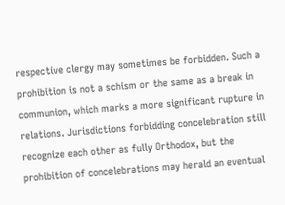respective clergy may sometimes be forbidden. Such a prohibition is not a schism or the same as a break in communion, which marks a more significant rupture in relations. Jurisdictions forbidding concelebration still recognize each other as fully Orthodox, but the prohibition of concelebrations may herald an eventual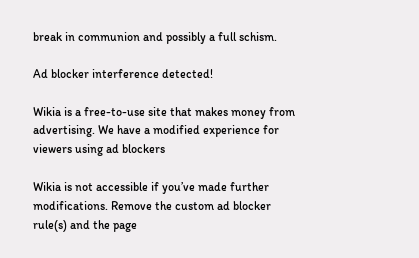break in communion and possibly a full schism.

Ad blocker interference detected!

Wikia is a free-to-use site that makes money from advertising. We have a modified experience for viewers using ad blockers

Wikia is not accessible if you’ve made further modifications. Remove the custom ad blocker rule(s) and the page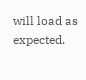will load as expected.